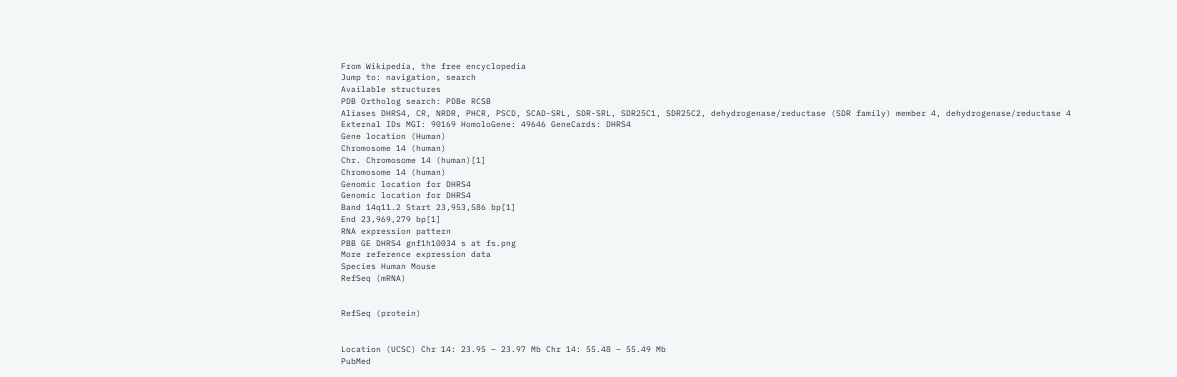From Wikipedia, the free encyclopedia
Jump to: navigation, search
Available structures
PDB Ortholog search: PDBe RCSB
Aliases DHRS4, CR, NRDR, PHCR, PSCD, SCAD-SRL, SDR-SRL, SDR25C1, SDR25C2, dehydrogenase/reductase (SDR family) member 4, dehydrogenase/reductase 4
External IDs MGI: 90169 HomoloGene: 49646 GeneCards: DHRS4
Gene location (Human)
Chromosome 14 (human)
Chr. Chromosome 14 (human)[1]
Chromosome 14 (human)
Genomic location for DHRS4
Genomic location for DHRS4
Band 14q11.2 Start 23,953,586 bp[1]
End 23,969,279 bp[1]
RNA expression pattern
PBB GE DHRS4 gnf1h10034 s at fs.png
More reference expression data
Species Human Mouse
RefSeq (mRNA)


RefSeq (protein)


Location (UCSC) Chr 14: 23.95 – 23.97 Mb Chr 14: 55.48 – 55.49 Mb
PubMed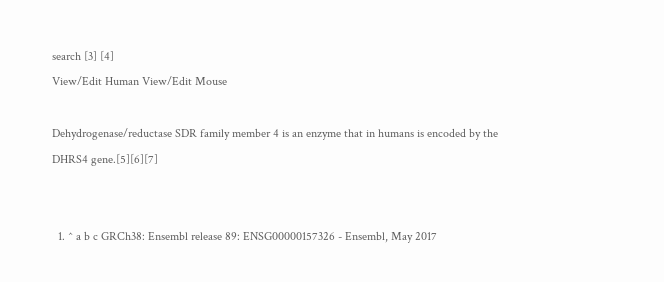search [3] [4]
View/Edit Human View/Edit Mouse

Dehydrogenase/reductase SDR family member 4 is an enzyme that in humans is encoded by the DHRS4 gene.[5][6][7]


  1. ^ a b c GRCh38: Ensembl release 89: ENSG00000157326 - Ensembl, May 2017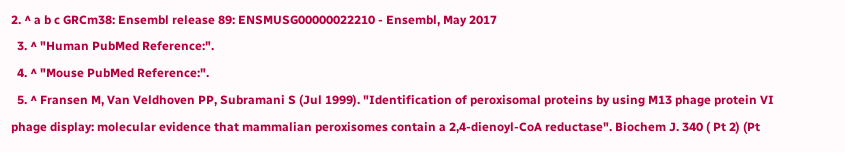2. ^ a b c GRCm38: Ensembl release 89: ENSMUSG00000022210 - Ensembl, May 2017
  3. ^ "Human PubMed Reference:".
  4. ^ "Mouse PubMed Reference:".
  5. ^ Fransen M, Van Veldhoven PP, Subramani S (Jul 1999). "Identification of peroxisomal proteins by using M13 phage protein VI phage display: molecular evidence that mammalian peroxisomes contain a 2,4-dienoyl-CoA reductase". Biochem J. 340 ( Pt 2) (Pt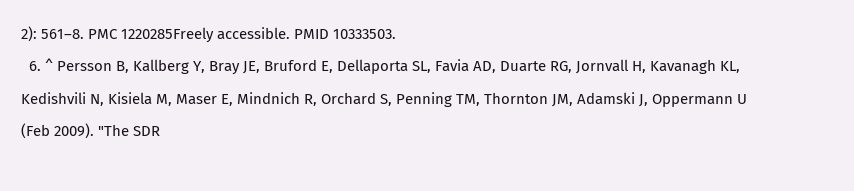2): 561–8. PMC 1220285Freely accessible. PMID 10333503.
  6. ^ Persson B, Kallberg Y, Bray JE, Bruford E, Dellaporta SL, Favia AD, Duarte RG, Jornvall H, Kavanagh KL, Kedishvili N, Kisiela M, Maser E, Mindnich R, Orchard S, Penning TM, Thornton JM, Adamski J, Oppermann U (Feb 2009). "The SDR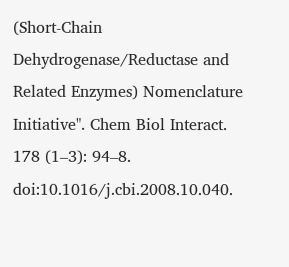(Short-Chain Dehydrogenase/Reductase and Related Enzymes) Nomenclature Initiative". Chem Biol Interact. 178 (1–3): 94–8. doi:10.1016/j.cbi.2008.10.040.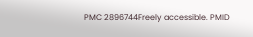PMC 2896744Freely accessible. PMID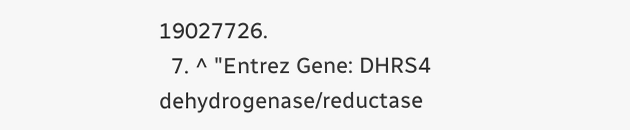19027726.
  7. ^ "Entrez Gene: DHRS4 dehydrogenase/reductase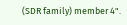(SDR family) member 4".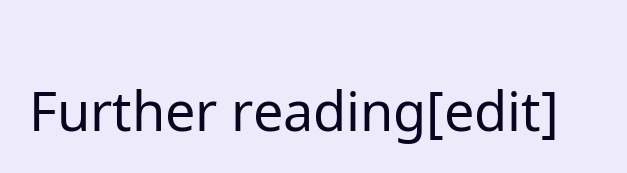Further reading[edit]